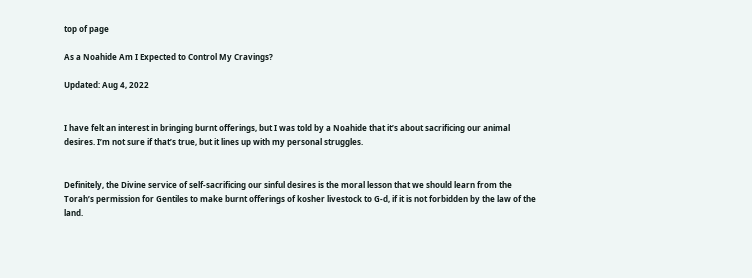top of page

As a Noahide Am I Expected to Control My Cravings?

Updated: Aug 4, 2022


I have felt an interest in bringing burnt offerings, but I was told by a Noahide that it’s about sacrificing our animal desires. I’m not sure if that’s true, but it lines up with my personal struggles.


Definitely, the Divine service of self-sacrificing our sinful desires is the moral lesson that we should learn from the Torah’s permission for Gentiles to make burnt offerings of kosher livestock to G-d, if it is not forbidden by the law of the land.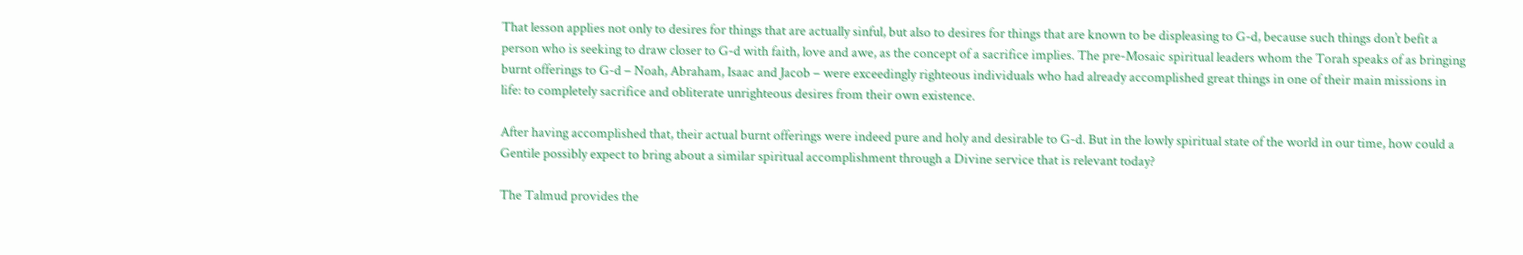That lesson applies not only to desires for things that are actually sinful, but also to desires for things that are known to be displeasing to G-d, because such things don’t befit a person who is seeking to draw closer to G-d with faith, love and awe, as the concept of a sacrifice implies. The pre-Mosaic spiritual leaders whom the Torah speaks of as bringing burnt offerings to G-d – Noah, Abraham, Isaac and Jacob – were exceedingly righteous individuals who had already accomplished great things in one of their main missions in life: to completely sacrifice and obliterate unrighteous desires from their own existence.

After having accomplished that, their actual burnt offerings were indeed pure and holy and desirable to G-d. But in the lowly spiritual state of the world in our time, how could a Gentile possibly expect to bring about a similar spiritual accomplishment through a Divine service that is relevant today?

The Talmud provides the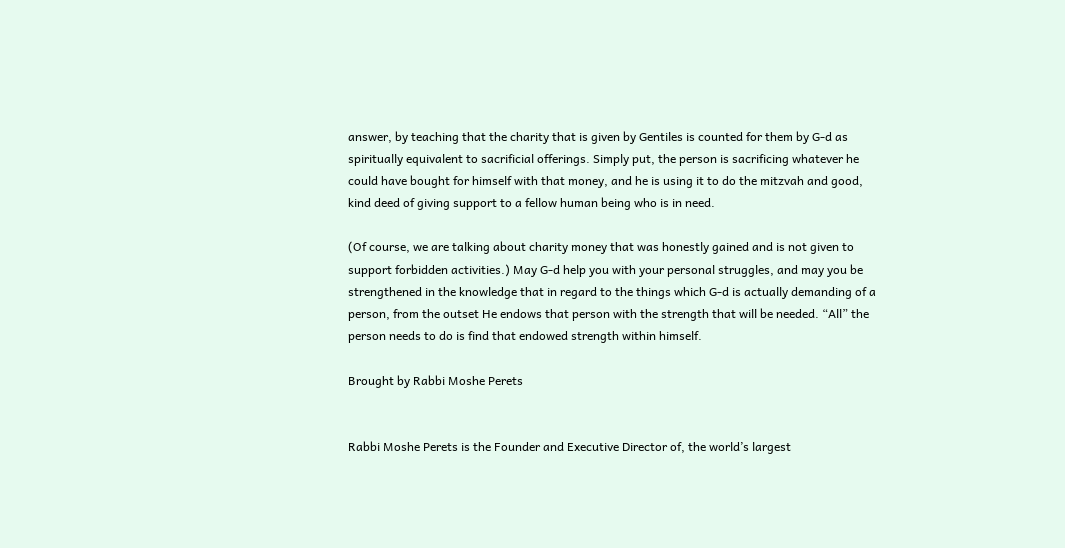answer, by teaching that the charity that is given by Gentiles is counted for them by G-d as spiritually equivalent to sacrificial offerings. Simply put, the person is sacrificing whatever he could have bought for himself with that money, and he is using it to do the mitzvah and good, kind deed of giving support to a fellow human being who is in need.

(Of course, we are talking about charity money that was honestly gained and is not given to support forbidden activities.) May G-d help you with your personal struggles, and may you be strengthened in the knowledge that in regard to the things which G-d is actually demanding of a person, from the outset He endows that person with the strength that will be needed. “All” the person needs to do is find that endowed strength within himself.

Brought by Rabbi Moshe Perets


Rabbi Moshe Perets is the Founder and Executive Director of, the world’s largest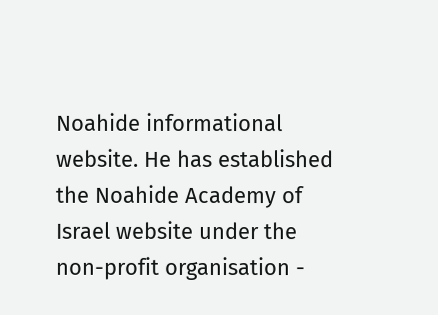Noahide informational website. He has established the Noahide Academy of Israel website under the non-profit organisation -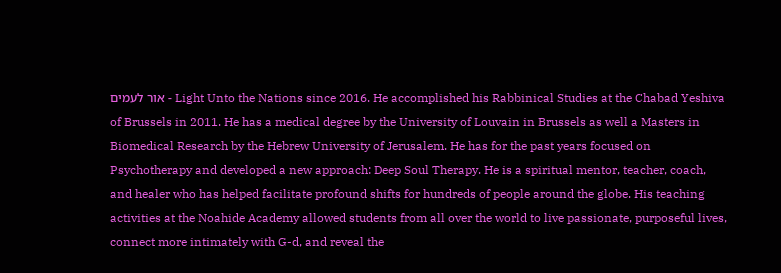אור לעמים - Light Unto the Nations since 2016. He accomplished his Rabbinical Studies at the Chabad Yeshiva of Brussels in 2011. He has a medical degree by the University of Louvain in Brussels as well a Masters in Biomedical Research by the Hebrew University of Jerusalem. He has for the past years focused on Psychotherapy and developed a new approach: Deep Soul Therapy. He is a spiritual mentor, teacher, coach, and healer who has helped facilitate profound shifts for hundreds of people around the globe. His teaching activities at the Noahide Academy allowed students from all over the world to live passionate, purposeful lives, connect more intimately with G-d, and reveal the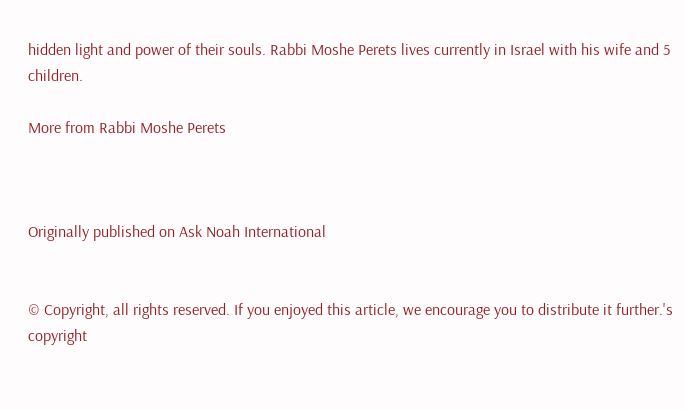hidden light and power of their souls. Rabbi Moshe Perets lives currently in Israel with his wife and 5 children.

More from Rabbi Moshe Perets



Originally published on Ask Noah International


© Copyright, all rights reserved. If you enjoyed this article, we encourage you to distribute it further.'s copyright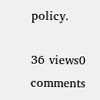policy.

36 views0 comments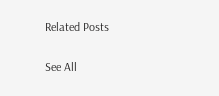Related Posts

See All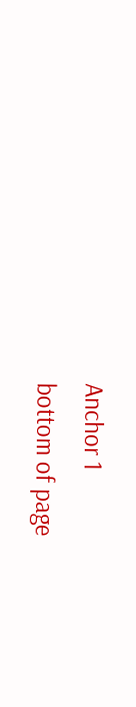Anchor 1
bottom of page